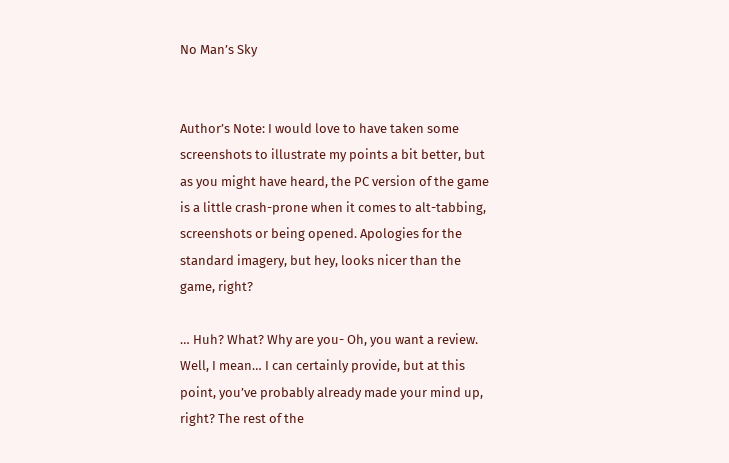No Man’s Sky


Author’s Note: I would love to have taken some screenshots to illustrate my points a bit better, but as you might have heard, the PC version of the game is a little crash-prone when it comes to alt-tabbing, screenshots or being opened. Apologies for the standard imagery, but hey, looks nicer than the game, right?

… Huh? What? Why are you- Oh, you want a review. Well, I mean… I can certainly provide, but at this point, you’ve probably already made your mind up, right? The rest of the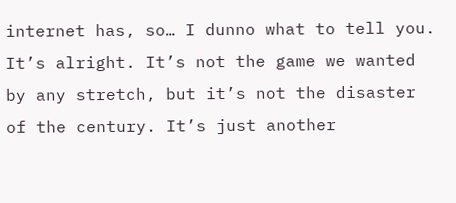internet has, so… I dunno what to tell you. It’s alright. It’s not the game we wanted by any stretch, but it’s not the disaster of the century. It’s just another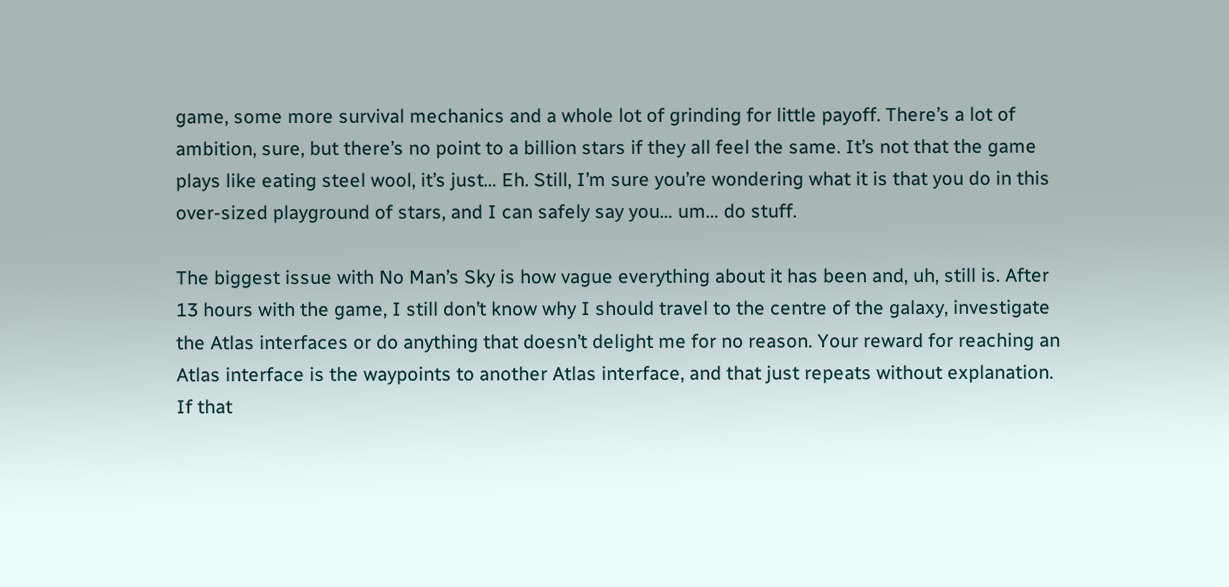game, some more survival mechanics and a whole lot of grinding for little payoff. There’s a lot of ambition, sure, but there’s no point to a billion stars if they all feel the same. It’s not that the game plays like eating steel wool, it’s just… Eh. Still, I’m sure you’re wondering what it is that you do in this over-sized playground of stars, and I can safely say you… um… do stuff.

The biggest issue with No Man’s Sky is how vague everything about it has been and, uh, still is. After 13 hours with the game, I still don’t know why I should travel to the centre of the galaxy, investigate the Atlas interfaces or do anything that doesn’t delight me for no reason. Your reward for reaching an Atlas interface is the waypoints to another Atlas interface, and that just repeats without explanation. If that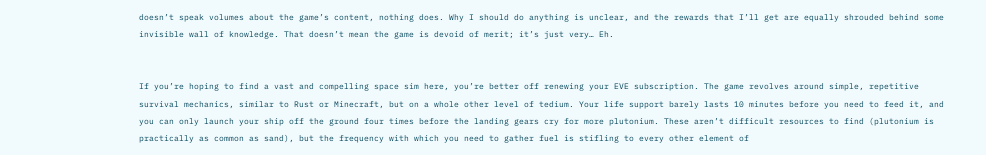doesn’t speak volumes about the game’s content, nothing does. Why I should do anything is unclear, and the rewards that I’ll get are equally shrouded behind some invisible wall of knowledge. That doesn’t mean the game is devoid of merit; it’s just very… Eh.


If you’re hoping to find a vast and compelling space sim here, you’re better off renewing your EVE subscription. The game revolves around simple, repetitive survival mechanics, similar to Rust or Minecraft, but on a whole other level of tedium. Your life support barely lasts 10 minutes before you need to feed it, and you can only launch your ship off the ground four times before the landing gears cry for more plutonium. These aren’t difficult resources to find (plutonium is practically as common as sand), but the frequency with which you need to gather fuel is stifling to every other element of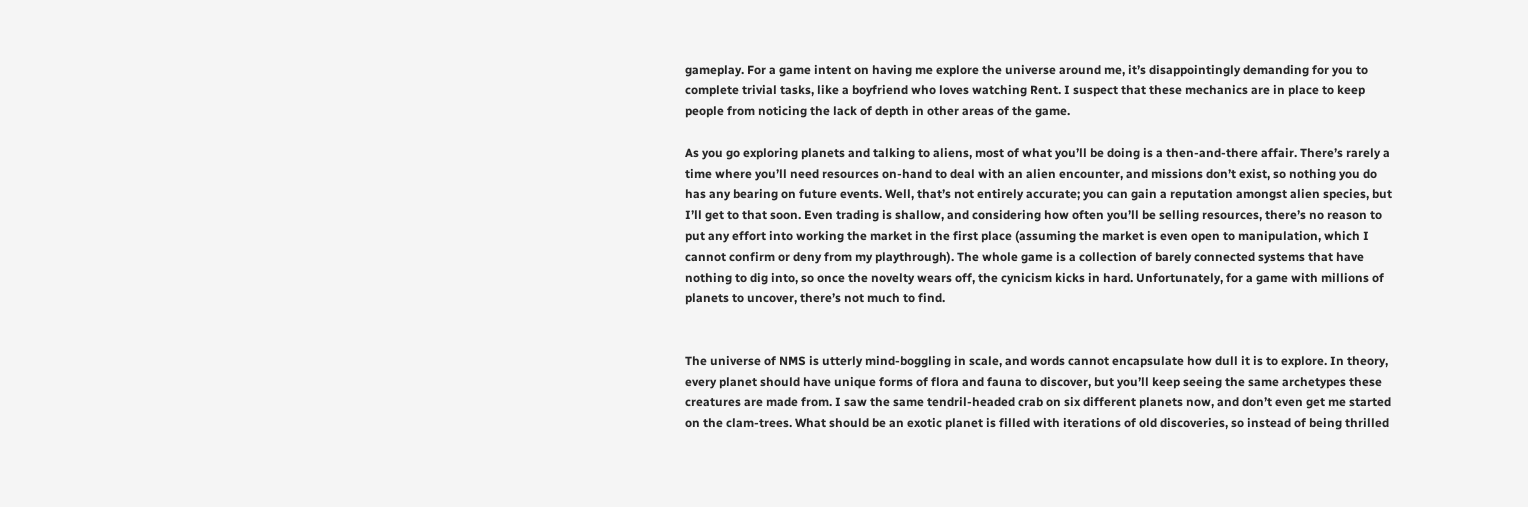gameplay. For a game intent on having me explore the universe around me, it’s disappointingly demanding for you to complete trivial tasks, like a boyfriend who loves watching Rent. I suspect that these mechanics are in place to keep people from noticing the lack of depth in other areas of the game.

As you go exploring planets and talking to aliens, most of what you’ll be doing is a then-and-there affair. There’s rarely a time where you’ll need resources on-hand to deal with an alien encounter, and missions don’t exist, so nothing you do has any bearing on future events. Well, that’s not entirely accurate; you can gain a reputation amongst alien species, but I’ll get to that soon. Even trading is shallow, and considering how often you’ll be selling resources, there’s no reason to put any effort into working the market in the first place (assuming the market is even open to manipulation, which I cannot confirm or deny from my playthrough). The whole game is a collection of barely connected systems that have nothing to dig into, so once the novelty wears off, the cynicism kicks in hard. Unfortunately, for a game with millions of planets to uncover, there’s not much to find.


The universe of NMS is utterly mind-boggling in scale, and words cannot encapsulate how dull it is to explore. In theory, every planet should have unique forms of flora and fauna to discover, but you’ll keep seeing the same archetypes these creatures are made from. I saw the same tendril-headed crab on six different planets now, and don’t even get me started on the clam-trees. What should be an exotic planet is filled with iterations of old discoveries, so instead of being thrilled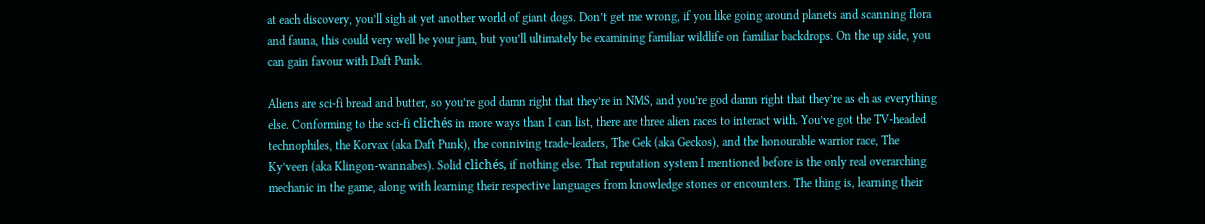at each discovery, you’ll sigh at yet another world of giant dogs. Don’t get me wrong, if you like going around planets and scanning flora and fauna, this could very well be your jam, but you’ll ultimately be examining familiar wildlife on familiar backdrops. On the up side, you can gain favour with Daft Punk.

Aliens are sci-fi bread and butter, so you’re god damn right that they’re in NMS, and you’re god damn right that they’re as eh as everything else. Conforming to the sci-fi clichés in more ways than I can list, there are three alien races to interact with. You’ve got the TV-headed technophiles, the Korvax (aka Daft Punk), the conniving trade-leaders, The Gek (aka Geckos), and the honourable warrior race, The Ky’veen (aka Klingon-wannabes). Solid clichés, if nothing else. That reputation system I mentioned before is the only real overarching mechanic in the game, along with learning their respective languages from knowledge stones or encounters. The thing is, learning their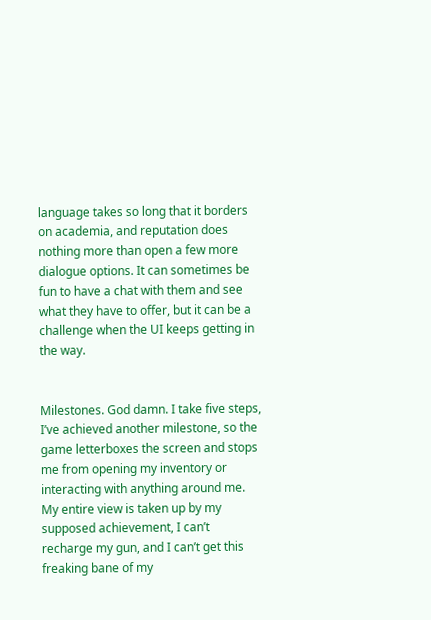language takes so long that it borders on academia, and reputation does nothing more than open a few more dialogue options. It can sometimes be fun to have a chat with them and see what they have to offer, but it can be a challenge when the UI keeps getting in the way.


Milestones. God damn. I take five steps, I’ve achieved another milestone, so the game letterboxes the screen and stops me from opening my inventory or interacting with anything around me. My entire view is taken up by my supposed achievement, I can’t recharge my gun, and I can’t get this freaking bane of my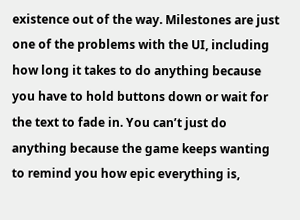existence out of the way. Milestones are just one of the problems with the UI, including how long it takes to do anything because you have to hold buttons down or wait for the text to fade in. You can’t just do anything because the game keeps wanting to remind you how epic everything is,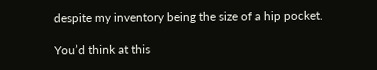despite my inventory being the size of a hip pocket.

You’d think at this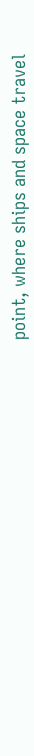point, where ships and space travel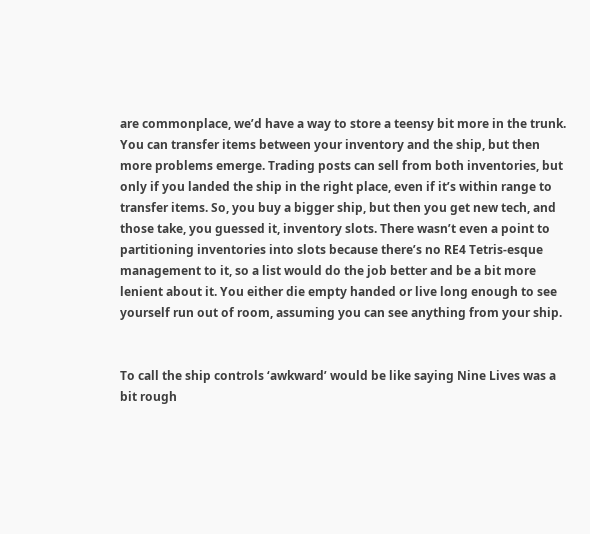are commonplace, we’d have a way to store a teensy bit more in the trunk. You can transfer items between your inventory and the ship, but then more problems emerge. Trading posts can sell from both inventories, but only if you landed the ship in the right place, even if it’s within range to transfer items. So, you buy a bigger ship, but then you get new tech, and those take, you guessed it, inventory slots. There wasn’t even a point to partitioning inventories into slots because there’s no RE4 Tetris-esque management to it, so a list would do the job better and be a bit more lenient about it. You either die empty handed or live long enough to see yourself run out of room, assuming you can see anything from your ship.


To call the ship controls ‘awkward’ would be like saying Nine Lives was a bit rough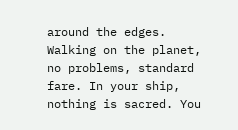around the edges. Walking on the planet, no problems, standard fare. In your ship, nothing is sacred. You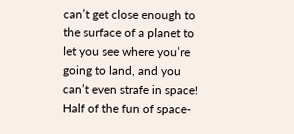can’t get close enough to the surface of a planet to let you see where you’re going to land, and you can’t even strafe in space! Half of the fun of space-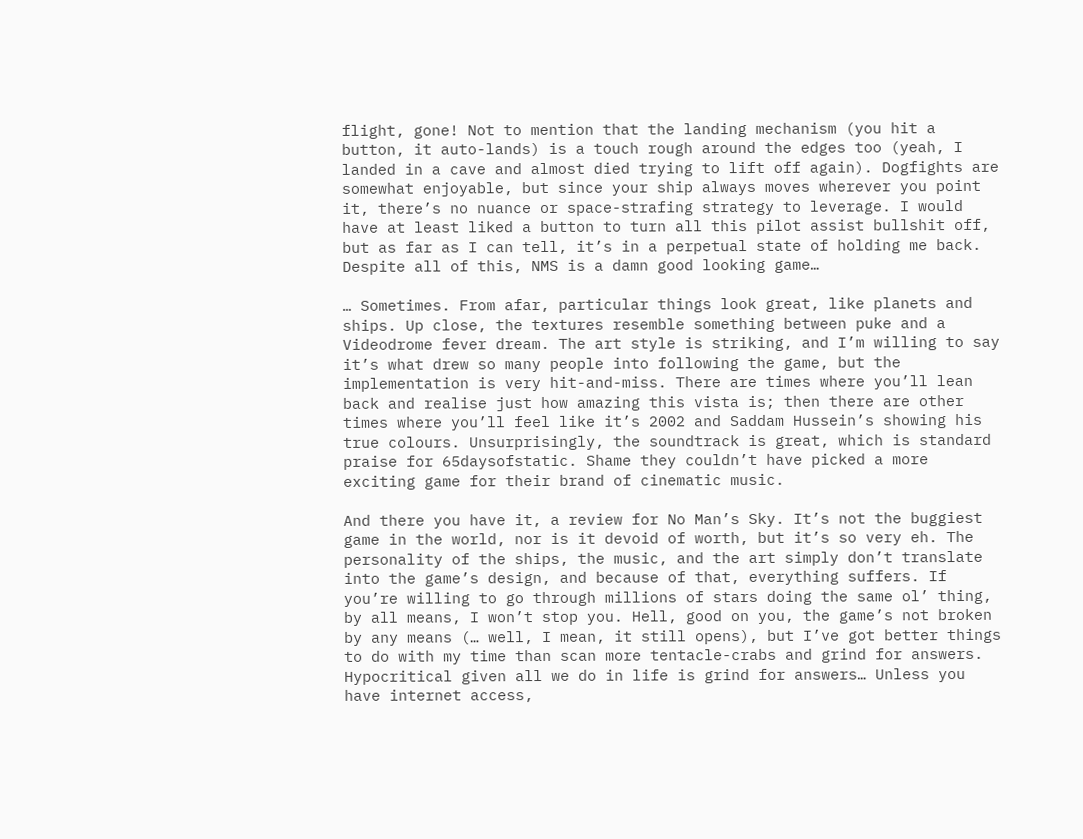flight, gone! Not to mention that the landing mechanism (you hit a button, it auto-lands) is a touch rough around the edges too (yeah, I landed in a cave and almost died trying to lift off again). Dogfights are somewhat enjoyable, but since your ship always moves wherever you point it, there’s no nuance or space-strafing strategy to leverage. I would have at least liked a button to turn all this pilot assist bullshit off, but as far as I can tell, it’s in a perpetual state of holding me back. Despite all of this, NMS is a damn good looking game…

… Sometimes. From afar, particular things look great, like planets and ships. Up close, the textures resemble something between puke and a Videodrome fever dream. The art style is striking, and I’m willing to say it’s what drew so many people into following the game, but the implementation is very hit-and-miss. There are times where you’ll lean back and realise just how amazing this vista is; then there are other times where you’ll feel like it’s 2002 and Saddam Hussein’s showing his true colours. Unsurprisingly, the soundtrack is great, which is standard praise for 65daysofstatic. Shame they couldn’t have picked a more exciting game for their brand of cinematic music.

And there you have it, a review for No Man’s Sky. It’s not the buggiest game in the world, nor is it devoid of worth, but it’s so very eh. The personality of the ships, the music, and the art simply don’t translate into the game’s design, and because of that, everything suffers. If you’re willing to go through millions of stars doing the same ol’ thing, by all means, I won’t stop you. Hell, good on you, the game’s not broken by any means (… well, I mean, it still opens), but I’ve got better things to do with my time than scan more tentacle-crabs and grind for answers. Hypocritical given all we do in life is grind for answers… Unless you have internet access,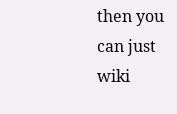then you can just wiki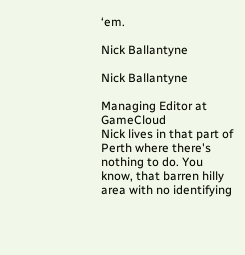‘em.

Nick Ballantyne

Nick Ballantyne

Managing Editor at GameCloud
Nick lives in that part of Perth where there's nothing to do. You know, that barren hilly area with no identifying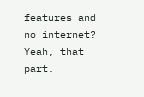features and no internet? Yeah, that part.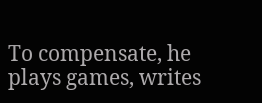To compensate, he plays games, writes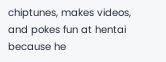chiptunes, makes videos, and pokes fun at hentai because he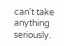can't take anything seriously.